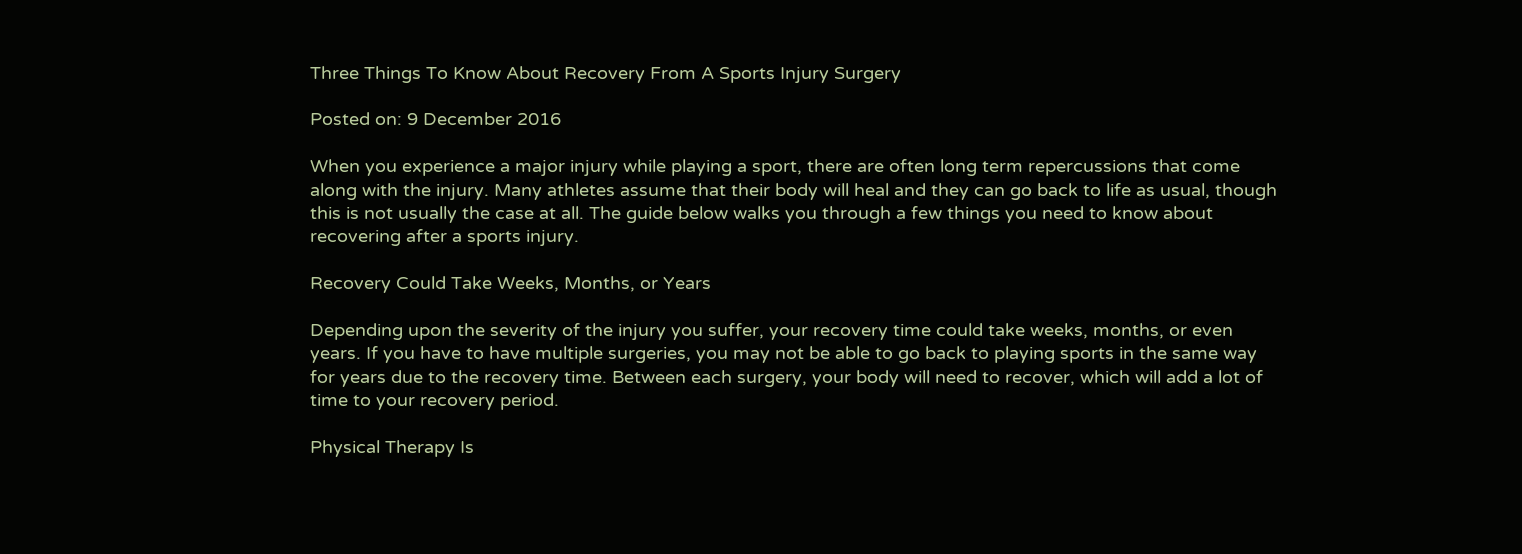Three Things To Know About Recovery From A Sports Injury Surgery

Posted on: 9 December 2016

When you experience a major injury while playing a sport, there are often long term repercussions that come along with the injury. Many athletes assume that their body will heal and they can go back to life as usual, though this is not usually the case at all. The guide below walks you through a few things you need to know about recovering after a sports injury.

Recovery Could Take Weeks, Months, or Years

Depending upon the severity of the injury you suffer, your recovery time could take weeks, months, or even years. If you have to have multiple surgeries, you may not be able to go back to playing sports in the same way for years due to the recovery time. Between each surgery, your body will need to recover, which will add a lot of time to your recovery period.

Physical Therapy Is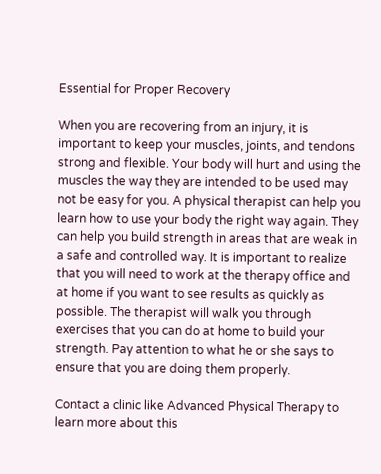Essential for Proper Recovery

When you are recovering from an injury, it is important to keep your muscles, joints, and tendons strong and flexible. Your body will hurt and using the muscles the way they are intended to be used may not be easy for you. A physical therapist can help you learn how to use your body the right way again. They can help you build strength in areas that are weak in a safe and controlled way. It is important to realize that you will need to work at the therapy office and at home if you want to see results as quickly as possible. The therapist will walk you through exercises that you can do at home to build your strength. Pay attention to what he or she says to ensure that you are doing them properly.

Contact a clinic like Advanced Physical Therapy to learn more about this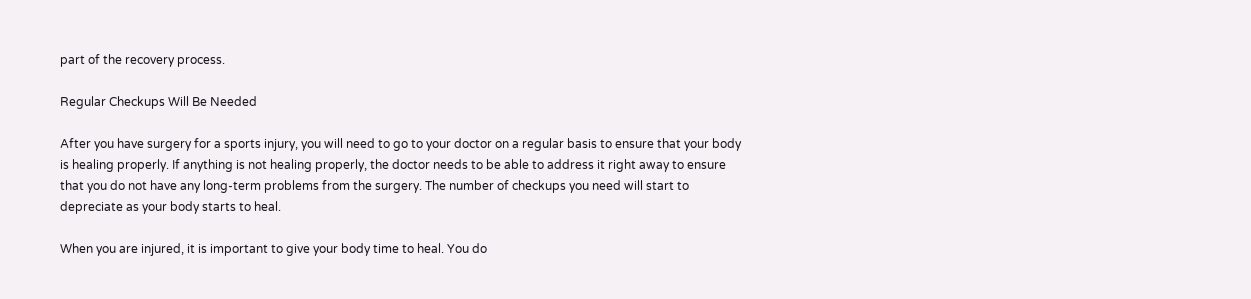part of the recovery process.

Regular Checkups Will Be Needed

After you have surgery for a sports injury, you will need to go to your doctor on a regular basis to ensure that your body is healing properly. If anything is not healing properly, the doctor needs to be able to address it right away to ensure that you do not have any long-term problems from the surgery. The number of checkups you need will start to depreciate as your body starts to heal.

When you are injured, it is important to give your body time to heal. You do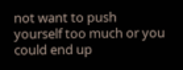not want to push yourself too much or you could end up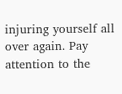injuring yourself all over again. Pay attention to the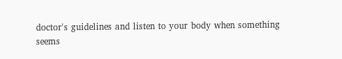doctor's guidelines and listen to your body when something seems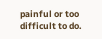painful or too difficult to do.